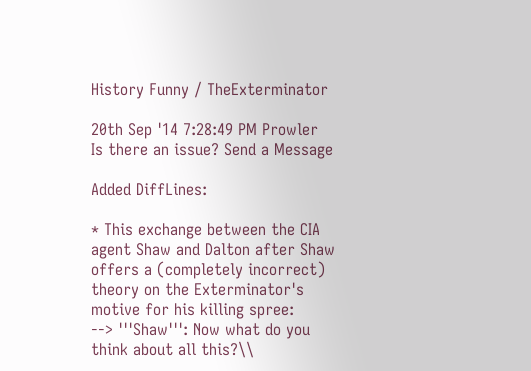History Funny / TheExterminator

20th Sep '14 7:28:49 PM Prowler
Is there an issue? Send a Message

Added DiffLines:

* This exchange between the CIA agent Shaw and Dalton after Shaw offers a (completely incorrect) theory on the Exterminator's motive for his killing spree:
--> '''Shaw''': Now what do you think about all this?\\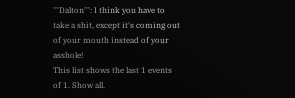'''Dalton''': I think you have to take a shit, except it's coming out of your mouth instead of your asshole!
This list shows the last 1 events of 1. Show all.